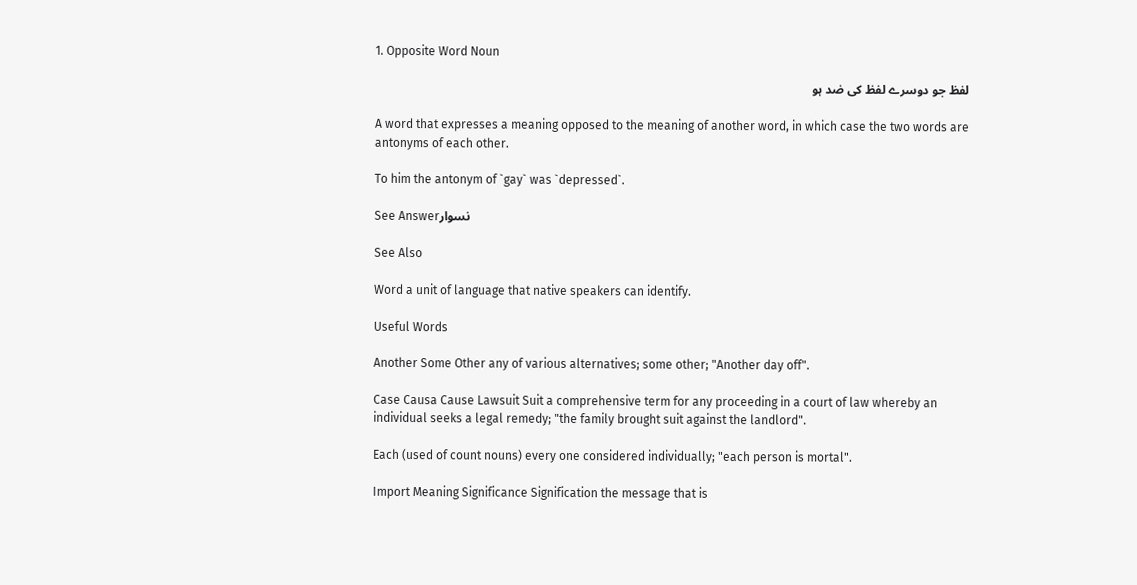1. Opposite Word Noun

لفظ جو دوسرے لفظ کی ضد ہو

A word that expresses a meaning opposed to the meaning of another word, in which case the two words are antonyms of each other.

To him the antonym of `gay` was `depressed`.

See Answerنسوار

See Also

Word a unit of language that native speakers can identify.

Useful Words

Another Some Other any of various alternatives; some other; "Another day off".

Case Causa Cause Lawsuit Suit a comprehensive term for any proceeding in a court of law whereby an individual seeks a legal remedy; "the family brought suit against the landlord".

Each (used of count nouns) every one considered individually; "each person is mortal".

Import Meaning Significance Signification the message that is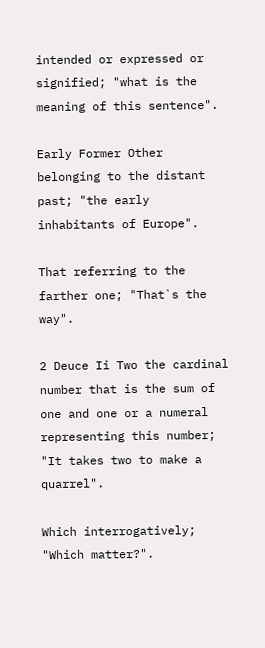intended or expressed or signified; "what is the meaning of this sentence".

Early Former Other belonging to the distant past; "the early inhabitants of Europe".

That referring to the farther one; "That`s the way".

2 Deuce Ii Two the cardinal number that is the sum of one and one or a numeral representing this number; "It takes two to make a quarrel".

Which interrogatively; "Which matter?".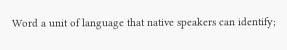Word a unit of language that native speakers can identify;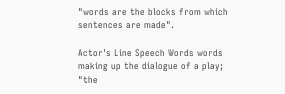"words are the blocks from which sentences are made".

Actor's Line Speech Words words making up the dialogue of a play; "the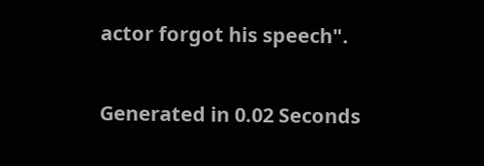actor forgot his speech".

Generated in 0.02 Seconds